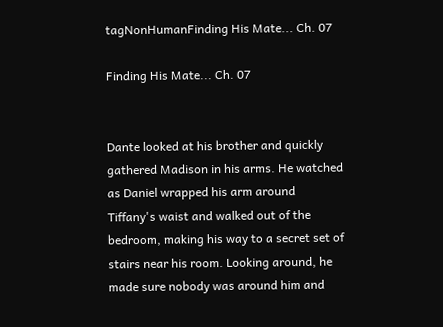tagNonHumanFinding His Mate... Ch. 07

Finding His Mate... Ch. 07


Dante looked at his brother and quickly gathered Madison in his arms. He watched as Daniel wrapped his arm around Tiffany's waist and walked out of the bedroom, making his way to a secret set of stairs near his room. Looking around, he made sure nobody was around him and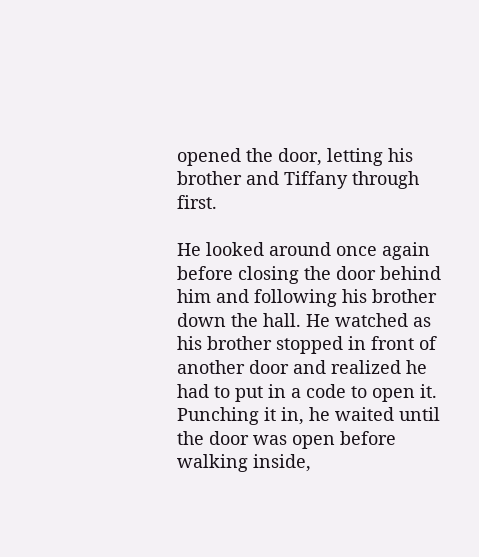opened the door, letting his brother and Tiffany through first.

He looked around once again before closing the door behind him and following his brother down the hall. He watched as his brother stopped in front of another door and realized he had to put in a code to open it. Punching it in, he waited until the door was open before walking inside,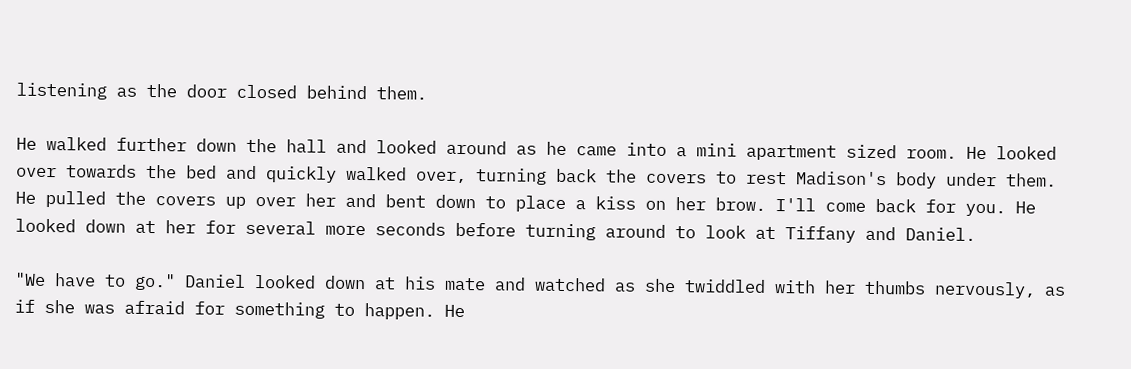listening as the door closed behind them.

He walked further down the hall and looked around as he came into a mini apartment sized room. He looked over towards the bed and quickly walked over, turning back the covers to rest Madison's body under them. He pulled the covers up over her and bent down to place a kiss on her brow. I'll come back for you. He looked down at her for several more seconds before turning around to look at Tiffany and Daniel.

"We have to go." Daniel looked down at his mate and watched as she twiddled with her thumbs nervously, as if she was afraid for something to happen. He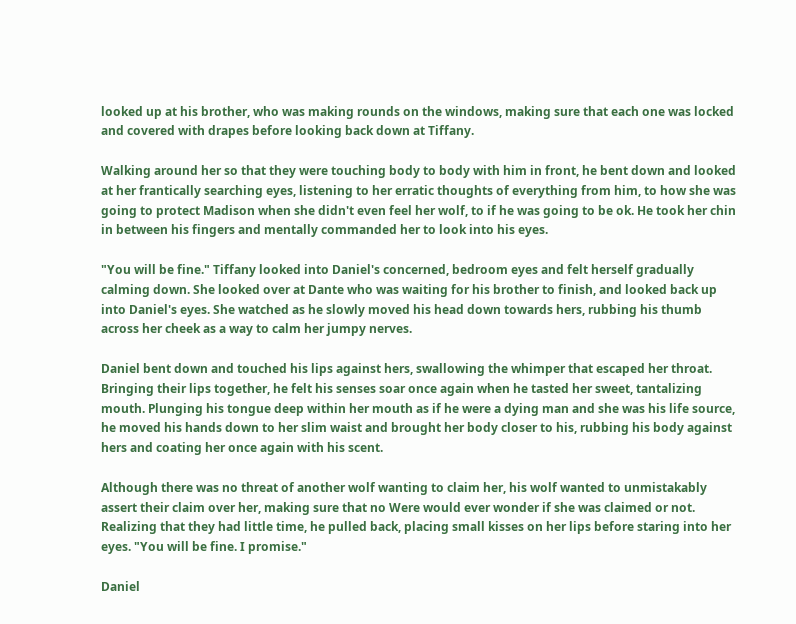looked up at his brother, who was making rounds on the windows, making sure that each one was locked and covered with drapes before looking back down at Tiffany.

Walking around her so that they were touching body to body with him in front, he bent down and looked at her frantically searching eyes, listening to her erratic thoughts of everything from him, to how she was going to protect Madison when she didn't even feel her wolf, to if he was going to be ok. He took her chin in between his fingers and mentally commanded her to look into his eyes.

"You will be fine." Tiffany looked into Daniel's concerned, bedroom eyes and felt herself gradually calming down. She looked over at Dante who was waiting for his brother to finish, and looked back up into Daniel's eyes. She watched as he slowly moved his head down towards hers, rubbing his thumb across her cheek as a way to calm her jumpy nerves.

Daniel bent down and touched his lips against hers, swallowing the whimper that escaped her throat. Bringing their lips together, he felt his senses soar once again when he tasted her sweet, tantalizing mouth. Plunging his tongue deep within her mouth as if he were a dying man and she was his life source, he moved his hands down to her slim waist and brought her body closer to his, rubbing his body against hers and coating her once again with his scent.

Although there was no threat of another wolf wanting to claim her, his wolf wanted to unmistakably assert their claim over her, making sure that no Were would ever wonder if she was claimed or not. Realizing that they had little time, he pulled back, placing small kisses on her lips before staring into her eyes. "You will be fine. I promise."

Daniel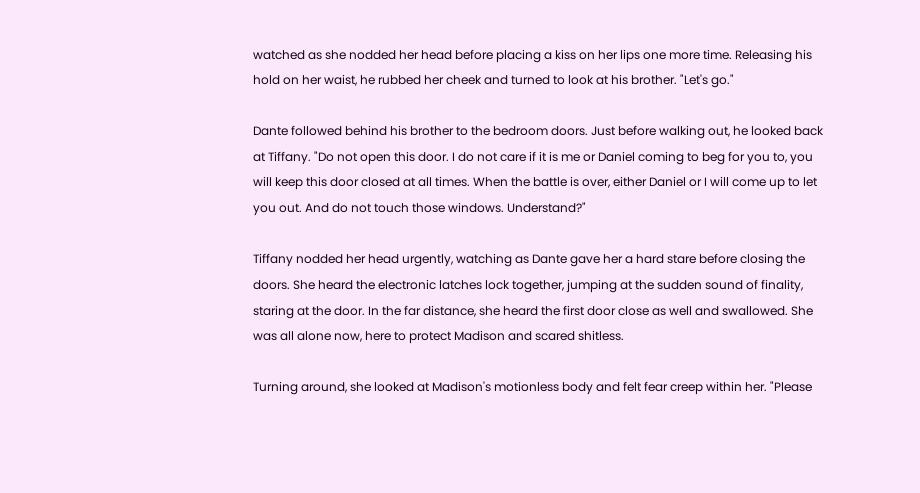watched as she nodded her head before placing a kiss on her lips one more time. Releasing his hold on her waist, he rubbed her cheek and turned to look at his brother. "Let's go."

Dante followed behind his brother to the bedroom doors. Just before walking out, he looked back at Tiffany. "Do not open this door. I do not care if it is me or Daniel coming to beg for you to, you will keep this door closed at all times. When the battle is over, either Daniel or I will come up to let you out. And do not touch those windows. Understand?"

Tiffany nodded her head urgently, watching as Dante gave her a hard stare before closing the doors. She heard the electronic latches lock together, jumping at the sudden sound of finality, staring at the door. In the far distance, she heard the first door close as well and swallowed. She was all alone now, here to protect Madison and scared shitless.

Turning around, she looked at Madison's motionless body and felt fear creep within her. "Please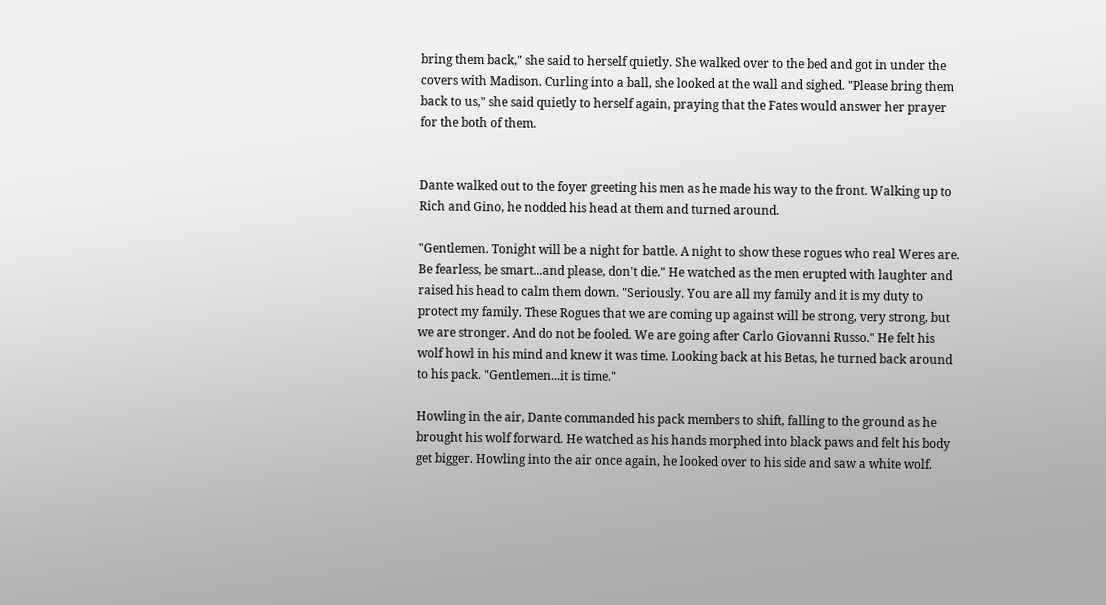bring them back," she said to herself quietly. She walked over to the bed and got in under the covers with Madison. Curling into a ball, she looked at the wall and sighed. "Please bring them back to us," she said quietly to herself again, praying that the Fates would answer her prayer for the both of them.


Dante walked out to the foyer greeting his men as he made his way to the front. Walking up to Rich and Gino, he nodded his head at them and turned around.

"Gentlemen. Tonight will be a night for battle. A night to show these rogues who real Weres are. Be fearless, be smart...and please, don't die." He watched as the men erupted with laughter and raised his head to calm them down. "Seriously. You are all my family and it is my duty to protect my family. These Rogues that we are coming up against will be strong, very strong, but we are stronger. And do not be fooled. We are going after Carlo Giovanni Russo." He felt his wolf howl in his mind and knew it was time. Looking back at his Betas, he turned back around to his pack. "Gentlemen...it is time."

Howling in the air, Dante commanded his pack members to shift, falling to the ground as he brought his wolf forward. He watched as his hands morphed into black paws and felt his body get bigger. Howling into the air once again, he looked over to his side and saw a white wolf.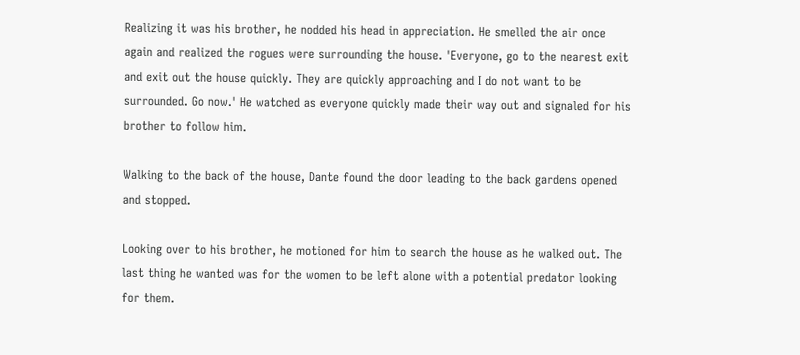Realizing it was his brother, he nodded his head in appreciation. He smelled the air once again and realized the rogues were surrounding the house. 'Everyone, go to the nearest exit and exit out the house quickly. They are quickly approaching and I do not want to be surrounded. Go now.' He watched as everyone quickly made their way out and signaled for his brother to follow him.

Walking to the back of the house, Dante found the door leading to the back gardens opened and stopped.

Looking over to his brother, he motioned for him to search the house as he walked out. The last thing he wanted was for the women to be left alone with a potential predator looking for them.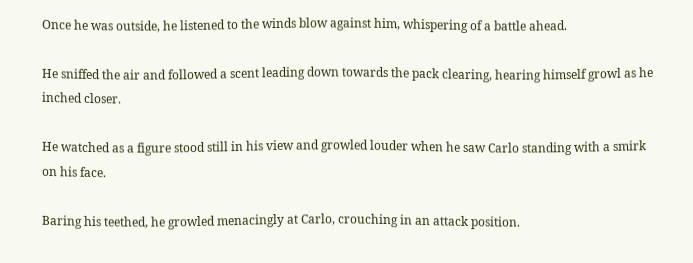Once he was outside, he listened to the winds blow against him, whispering of a battle ahead.

He sniffed the air and followed a scent leading down towards the pack clearing, hearing himself growl as he inched closer.

He watched as a figure stood still in his view and growled louder when he saw Carlo standing with a smirk on his face.

Baring his teethed, he growled menacingly at Carlo, crouching in an attack position.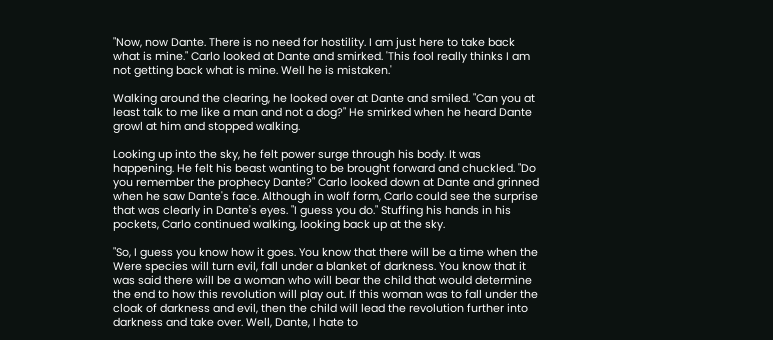"Now, now Dante. There is no need for hostility. I am just here to take back what is mine." Carlo looked at Dante and smirked. 'This fool really thinks I am not getting back what is mine. Well he is mistaken.'

Walking around the clearing, he looked over at Dante and smiled. "Can you at least talk to me like a man and not a dog?" He smirked when he heard Dante growl at him and stopped walking.

Looking up into the sky, he felt power surge through his body. It was happening. He felt his beast wanting to be brought forward and chuckled. "Do you remember the prophecy Dante?" Carlo looked down at Dante and grinned when he saw Dante's face. Although in wolf form, Carlo could see the surprise that was clearly in Dante's eyes. "I guess you do." Stuffing his hands in his pockets, Carlo continued walking, looking back up at the sky.

"So, I guess you know how it goes. You know that there will be a time when the Were species will turn evil, fall under a blanket of darkness. You know that it was said there will be a woman who will bear the child that would determine the end to how this revolution will play out. If this woman was to fall under the cloak of darkness and evil, then the child will lead the revolution further into darkness and take over. Well, Dante, I hate to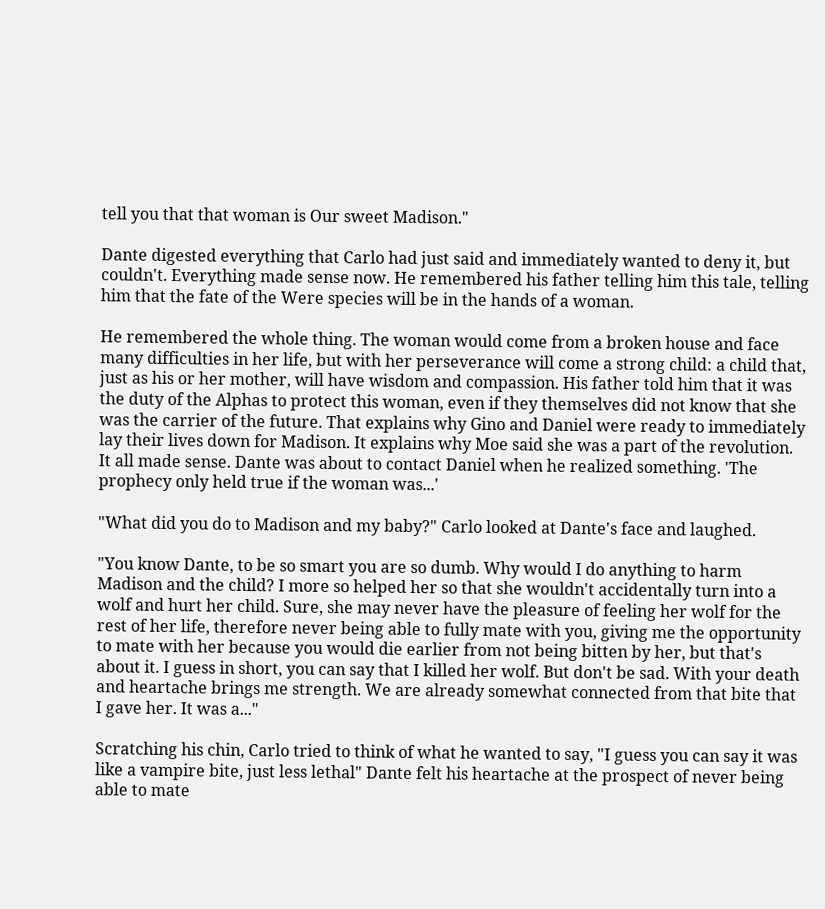tell you that that woman is Our sweet Madison."

Dante digested everything that Carlo had just said and immediately wanted to deny it, but couldn't. Everything made sense now. He remembered his father telling him this tale, telling him that the fate of the Were species will be in the hands of a woman.

He remembered the whole thing. The woman would come from a broken house and face many difficulties in her life, but with her perseverance will come a strong child: a child that, just as his or her mother, will have wisdom and compassion. His father told him that it was the duty of the Alphas to protect this woman, even if they themselves did not know that she was the carrier of the future. That explains why Gino and Daniel were ready to immediately lay their lives down for Madison. It explains why Moe said she was a part of the revolution. It all made sense. Dante was about to contact Daniel when he realized something. 'The prophecy only held true if the woman was...'

"What did you do to Madison and my baby?" Carlo looked at Dante's face and laughed.

"You know Dante, to be so smart you are so dumb. Why would I do anything to harm Madison and the child? I more so helped her so that she wouldn't accidentally turn into a wolf and hurt her child. Sure, she may never have the pleasure of feeling her wolf for the rest of her life, therefore never being able to fully mate with you, giving me the opportunity to mate with her because you would die earlier from not being bitten by her, but that's about it. I guess in short, you can say that I killed her wolf. But don't be sad. With your death and heartache brings me strength. We are already somewhat connected from that bite that I gave her. It was a..."

Scratching his chin, Carlo tried to think of what he wanted to say, "I guess you can say it was like a vampire bite, just less lethal" Dante felt his heartache at the prospect of never being able to mate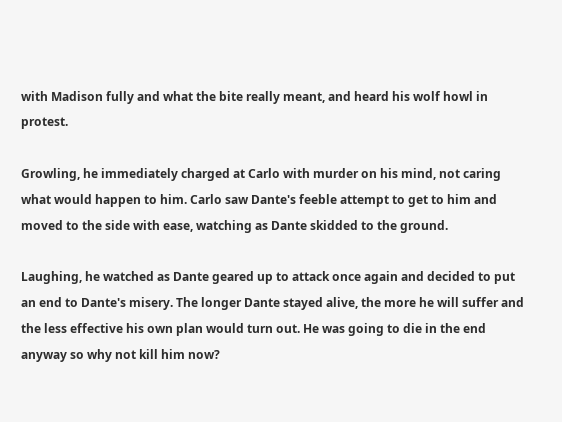with Madison fully and what the bite really meant, and heard his wolf howl in protest.

Growling, he immediately charged at Carlo with murder on his mind, not caring what would happen to him. Carlo saw Dante's feeble attempt to get to him and moved to the side with ease, watching as Dante skidded to the ground.

Laughing, he watched as Dante geared up to attack once again and decided to put an end to Dante's misery. The longer Dante stayed alive, the more he will suffer and the less effective his own plan would turn out. He was going to die in the end anyway so why not kill him now?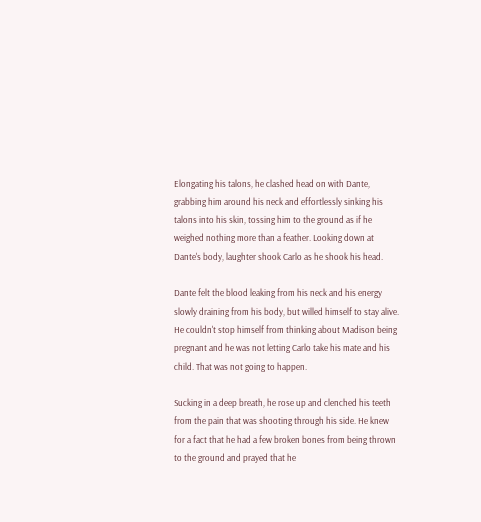Elongating his talons, he clashed head on with Dante, grabbing him around his neck and effortlessly sinking his talons into his skin, tossing him to the ground as if he weighed nothing more than a feather. Looking down at Dante's body, laughter shook Carlo as he shook his head.

Dante felt the blood leaking from his neck and his energy slowly draining from his body, but willed himself to stay alive. He couldn't stop himself from thinking about Madison being pregnant and he was not letting Carlo take his mate and his child. That was not going to happen.

Sucking in a deep breath, he rose up and clenched his teeth from the pain that was shooting through his side. He knew for a fact that he had a few broken bones from being thrown to the ground and prayed that he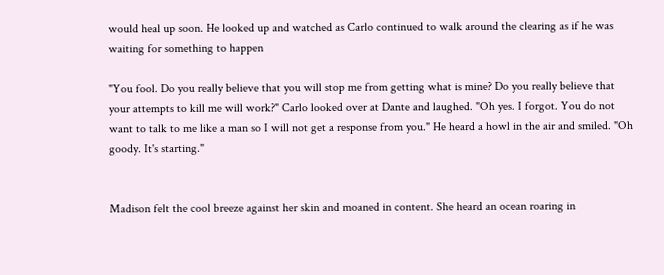would heal up soon. He looked up and watched as Carlo continued to walk around the clearing as if he was waiting for something to happen

"You fool. Do you really believe that you will stop me from getting what is mine? Do you really believe that your attempts to kill me will work?" Carlo looked over at Dante and laughed. "Oh yes. I forgot. You do not want to talk to me like a man so I will not get a response from you." He heard a howl in the air and smiled. "Oh goody. It's starting."


Madison felt the cool breeze against her skin and moaned in content. She heard an ocean roaring in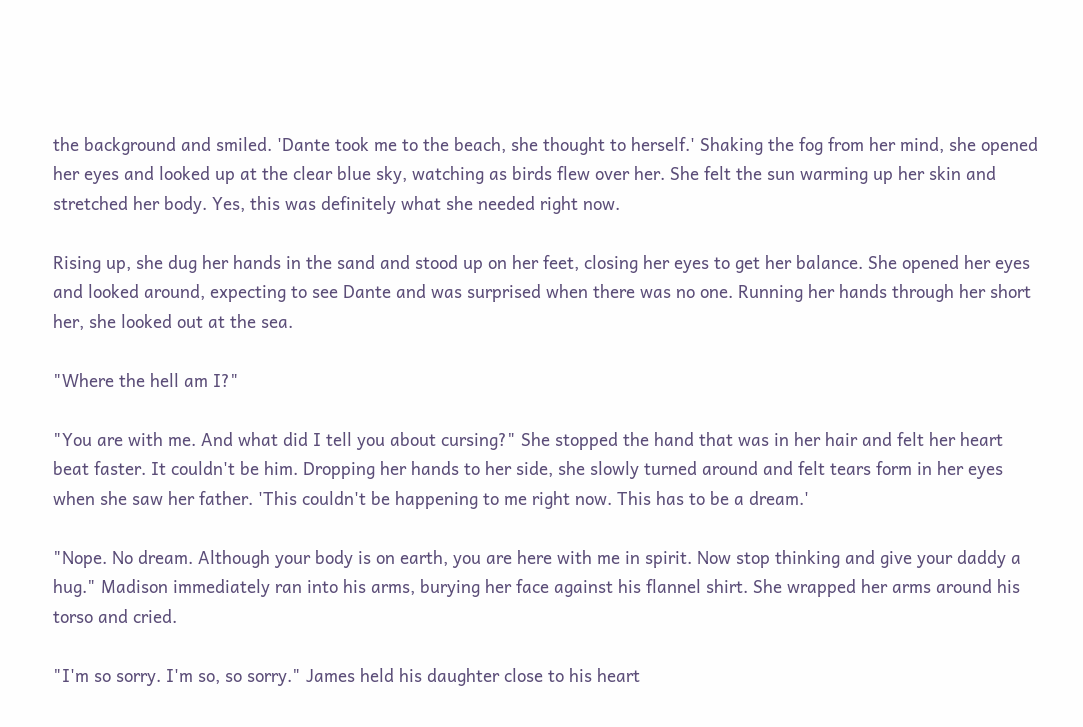the background and smiled. 'Dante took me to the beach, she thought to herself.' Shaking the fog from her mind, she opened her eyes and looked up at the clear blue sky, watching as birds flew over her. She felt the sun warming up her skin and stretched her body. Yes, this was definitely what she needed right now.

Rising up, she dug her hands in the sand and stood up on her feet, closing her eyes to get her balance. She opened her eyes and looked around, expecting to see Dante and was surprised when there was no one. Running her hands through her short her, she looked out at the sea.

"Where the hell am I?"

"You are with me. And what did I tell you about cursing?" She stopped the hand that was in her hair and felt her heart beat faster. It couldn't be him. Dropping her hands to her side, she slowly turned around and felt tears form in her eyes when she saw her father. 'This couldn't be happening to me right now. This has to be a dream.'

"Nope. No dream. Although your body is on earth, you are here with me in spirit. Now stop thinking and give your daddy a hug." Madison immediately ran into his arms, burying her face against his flannel shirt. She wrapped her arms around his torso and cried.

"I'm so sorry. I'm so, so sorry." James held his daughter close to his heart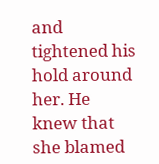and tightened his hold around her. He knew that she blamed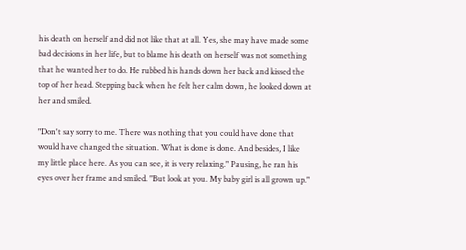his death on herself and did not like that at all. Yes, she may have made some bad decisions in her life, but to blame his death on herself was not something that he wanted her to do. He rubbed his hands down her back and kissed the top of her head. Stepping back when he felt her calm down, he looked down at her and smiled.

"Don't say sorry to me. There was nothing that you could have done that would have changed the situation. What is done is done. And besides, I like my little place here. As you can see, it is very relaxing." Pausing, he ran his eyes over her frame and smiled. "But look at you. My baby girl is all grown up."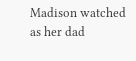Madison watched as her dad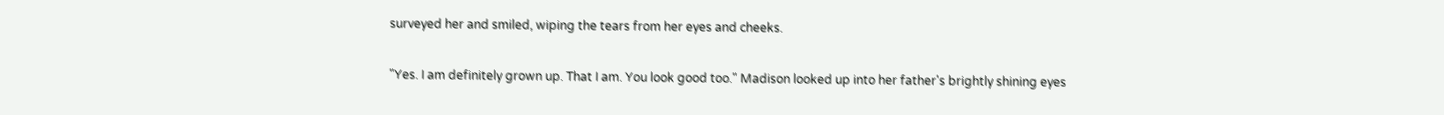surveyed her and smiled, wiping the tears from her eyes and cheeks.

"Yes. I am definitely grown up. That I am. You look good too." Madison looked up into her father's brightly shining eyes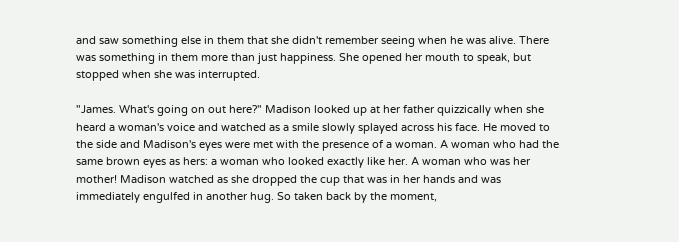and saw something else in them that she didn't remember seeing when he was alive. There was something in them more than just happiness. She opened her mouth to speak, but stopped when she was interrupted.

"James. What's going on out here?" Madison looked up at her father quizzically when she heard a woman's voice and watched as a smile slowly splayed across his face. He moved to the side and Madison's eyes were met with the presence of a woman. A woman who had the same brown eyes as hers: a woman who looked exactly like her. A woman who was her mother! Madison watched as she dropped the cup that was in her hands and was immediately engulfed in another hug. So taken back by the moment,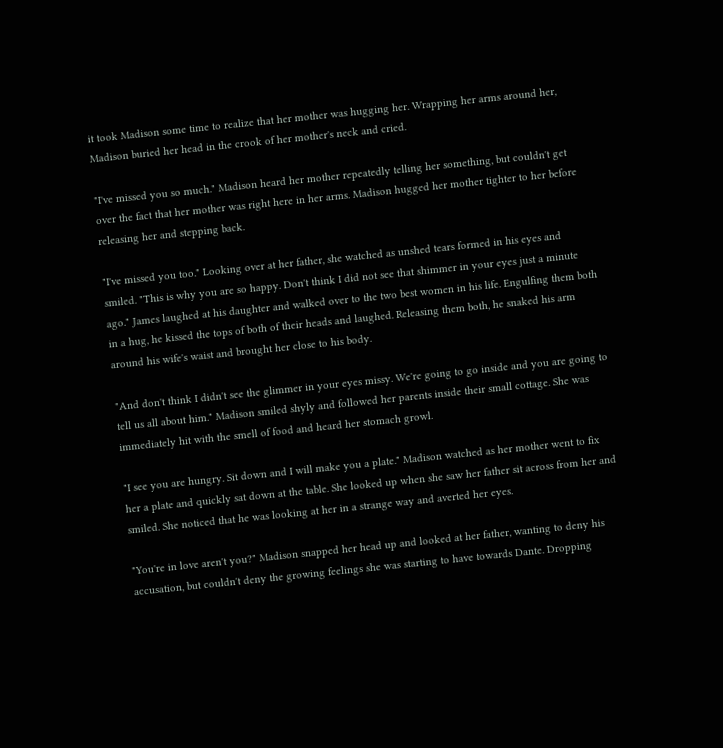it took Madison some time to realize that her mother was hugging her. Wrapping her arms around her, Madison buried her head in the crook of her mother's neck and cried.

"I've missed you so much." Madison heard her mother repeatedly telling her something, but couldn't get over the fact that her mother was right here in her arms. Madison hugged her mother tighter to her before releasing her and stepping back.

"I've missed you too." Looking over at her father, she watched as unshed tears formed in his eyes and smiled. "This is why you are so happy. Don't think I did not see that shimmer in your eyes just a minute ago." James laughed at his daughter and walked over to the two best women in his life. Engulfing them both in a hug, he kissed the tops of both of their heads and laughed. Releasing them both, he snaked his arm around his wife's waist and brought her close to his body.

"And don't think I didn't see the glimmer in your eyes missy. We're going to go inside and you are going to tell us all about him." Madison smiled shyly and followed her parents inside their small cottage. She was immediately hit with the smell of food and heard her stomach growl.

"I see you are hungry. Sit down and I will make you a plate." Madison watched as her mother went to fix her a plate and quickly sat down at the table. She looked up when she saw her father sit across from her and smiled. She noticed that he was looking at her in a strange way and averted her eyes.

"You're in love aren't you?" Madison snapped her head up and looked at her father, wanting to deny his accusation, but couldn't deny the growing feelings she was starting to have towards Dante. Dropping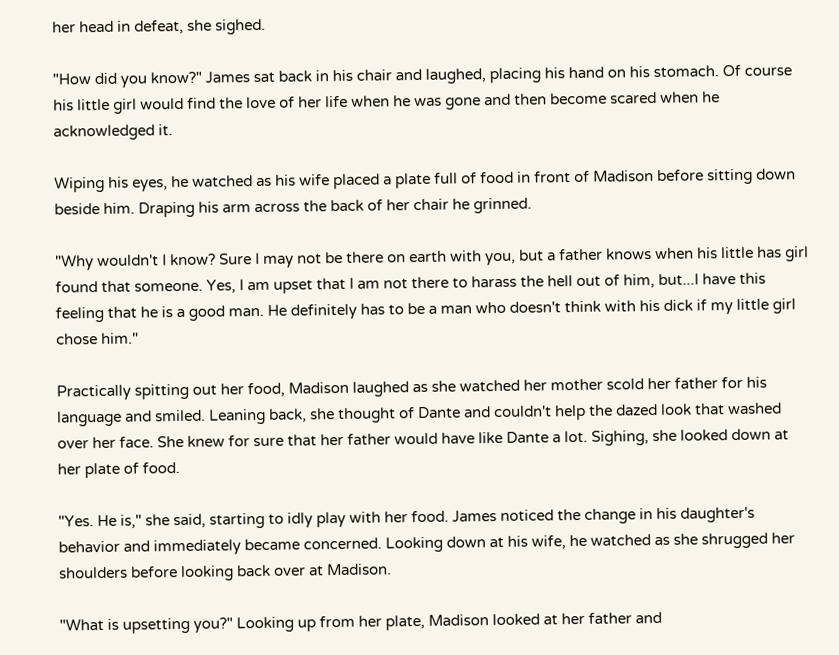her head in defeat, she sighed.

"How did you know?" James sat back in his chair and laughed, placing his hand on his stomach. Of course his little girl would find the love of her life when he was gone and then become scared when he acknowledged it.

Wiping his eyes, he watched as his wife placed a plate full of food in front of Madison before sitting down beside him. Draping his arm across the back of her chair he grinned.

"Why wouldn't I know? Sure I may not be there on earth with you, but a father knows when his little has girl found that someone. Yes, I am upset that I am not there to harass the hell out of him, but...I have this feeling that he is a good man. He definitely has to be a man who doesn't think with his dick if my little girl chose him."

Practically spitting out her food, Madison laughed as she watched her mother scold her father for his language and smiled. Leaning back, she thought of Dante and couldn't help the dazed look that washed over her face. She knew for sure that her father would have like Dante a lot. Sighing, she looked down at her plate of food.

"Yes. He is," she said, starting to idly play with her food. James noticed the change in his daughter's behavior and immediately became concerned. Looking down at his wife, he watched as she shrugged her shoulders before looking back over at Madison.

"What is upsetting you?" Looking up from her plate, Madison looked at her father and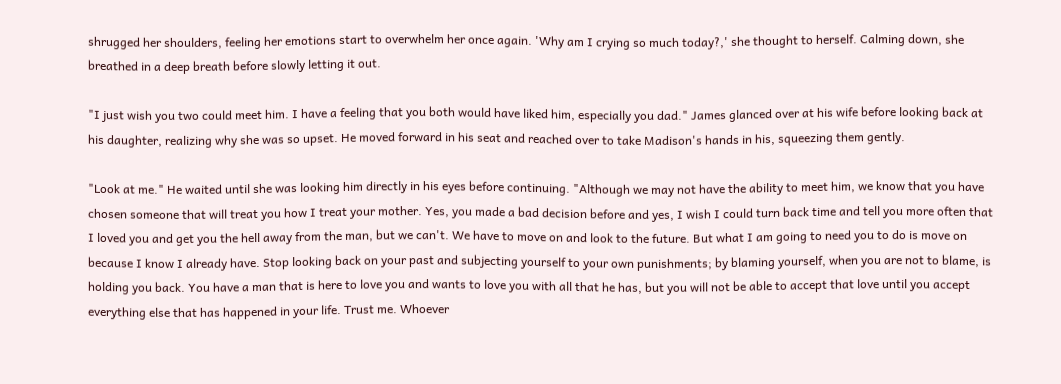shrugged her shoulders, feeling her emotions start to overwhelm her once again. 'Why am I crying so much today?,' she thought to herself. Calming down, she breathed in a deep breath before slowly letting it out.

"I just wish you two could meet him. I have a feeling that you both would have liked him, especially you dad." James glanced over at his wife before looking back at his daughter, realizing why she was so upset. He moved forward in his seat and reached over to take Madison's hands in his, squeezing them gently.

"Look at me." He waited until she was looking him directly in his eyes before continuing. "Although we may not have the ability to meet him, we know that you have chosen someone that will treat you how I treat your mother. Yes, you made a bad decision before and yes, I wish I could turn back time and tell you more often that I loved you and get you the hell away from the man, but we can't. We have to move on and look to the future. But what I am going to need you to do is move on because I know I already have. Stop looking back on your past and subjecting yourself to your own punishments; by blaming yourself, when you are not to blame, is holding you back. You have a man that is here to love you and wants to love you with all that he has, but you will not be able to accept that love until you accept everything else that has happened in your life. Trust me. Whoever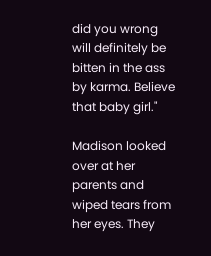did you wrong will definitely be bitten in the ass by karma. Believe that baby girl."

Madison looked over at her parents and wiped tears from her eyes. They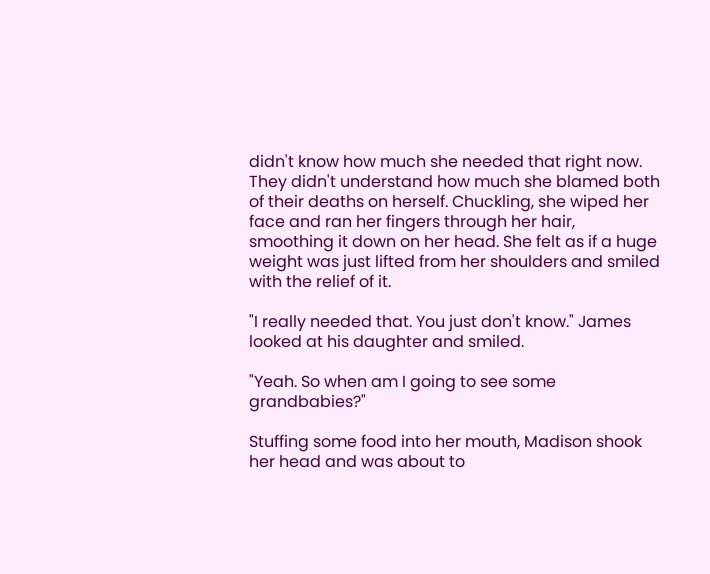didn't know how much she needed that right now. They didn't understand how much she blamed both of their deaths on herself. Chuckling, she wiped her face and ran her fingers through her hair, smoothing it down on her head. She felt as if a huge weight was just lifted from her shoulders and smiled with the relief of it.

"I really needed that. You just don't know." James looked at his daughter and smiled.

"Yeah. So when am I going to see some grandbabies?"

Stuffing some food into her mouth, Madison shook her head and was about to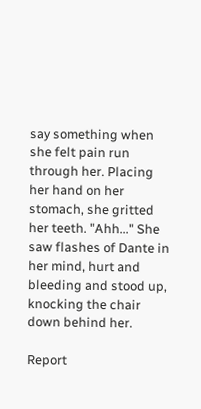say something when she felt pain run through her. Placing her hand on her stomach, she gritted her teeth. "Ahh..." She saw flashes of Dante in her mind, hurt and bleeding and stood up, knocking the chair down behind her.

Report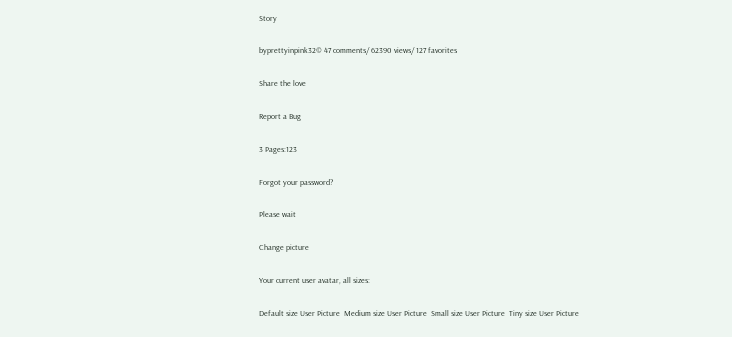Story

byprettyinpink32© 47 comments/ 62390 views/ 127 favorites

Share the love

Report a Bug

3 Pages:123

Forgot your password?

Please wait

Change picture

Your current user avatar, all sizes:

Default size User Picture  Medium size User Picture  Small size User Picture  Tiny size User Picture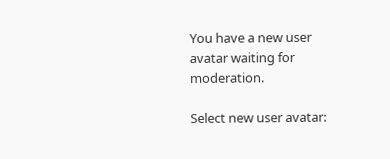You have a new user avatar waiting for moderation.

Select new user avatar: